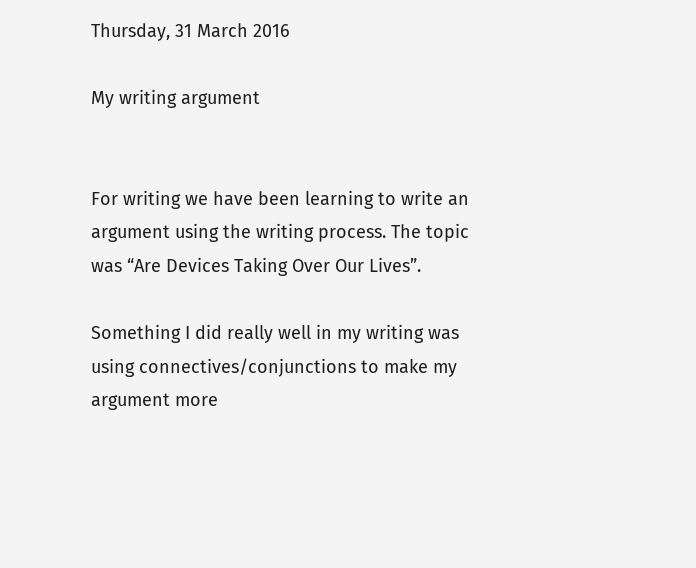Thursday, 31 March 2016

My writing argument


For writing we have been learning to write an argument using the writing process. The topic was “Are Devices Taking Over Our Lives”.

Something I did really well in my writing was using connectives/conjunctions to make my argument more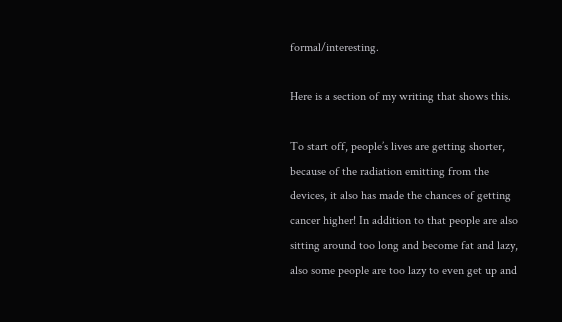formal/interesting.

Here is a section of my writing that shows this.

To start off, people’s lives are getting shorter, because of the radiation emitting from the devices, it also has made the chances of getting cancer higher! In addition to that people are also sitting around too long and become fat and lazy, also some people are too lazy to even get up and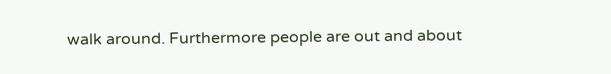walk around. Furthermore people are out and about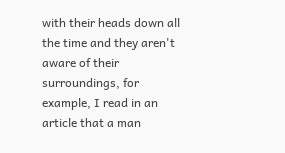with their heads down all the time and they aren't aware of their surroundings, for example, I read in an article that a man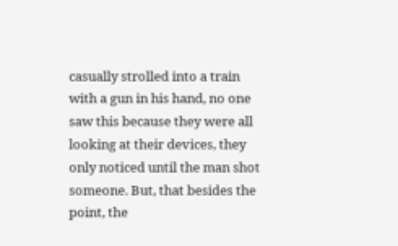casually strolled into a train with a gun in his hand, no one saw this because they were all looking at their devices, they only noticed until the man shot someone. But, that besides the point, the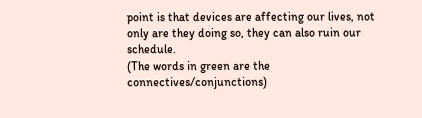point is that devices are affecting our lives, not only are they doing so, they can also ruin our schedule.
(The words in green are the connectives/conjunctions)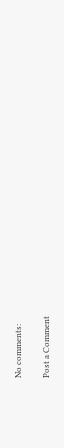No comments:

Post a Comment